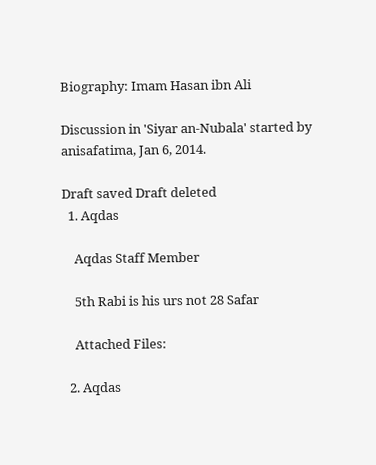Biography: Imam Hasan ibn Ali

Discussion in 'Siyar an-Nubala' started by anisafatima, Jan 6, 2014.

Draft saved Draft deleted
  1. Aqdas

    Aqdas Staff Member

    5th Rabi is his urs not 28 Safar

    Attached Files:

  2. Aqdas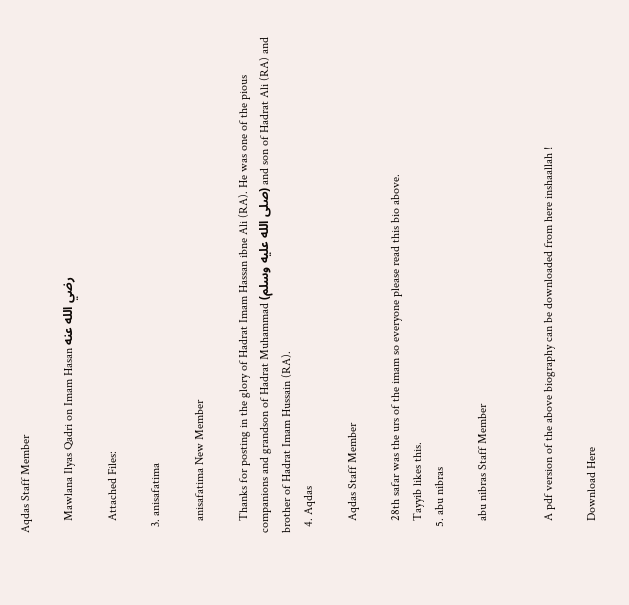Aqdas Staff Member

    Mawlana Ilyas Qadri on Imam Hasan رضي الله عنه

    Attached Files:

  3. anisafatima

    anisafatima New Member

    Thanks for posting in the glory of Hadrat Imam Hassan ibne Ali (RA). He was one of the pious companions and grandson of Hadrat Muhammad (صلى الله عليه وسلم) and son of Hadrat Ali (RA) and brother of Hadrat Imam Hussain (RA).
  4. Aqdas

    Aqdas Staff Member

    28th safar was the urs of the imam so everyone please read this bio above.
    Tayyib likes this.
  5. abu nibras

    abu nibras Staff Member


    A pdf version of the above biography can be downloaded from here inshaallah !

    Download Here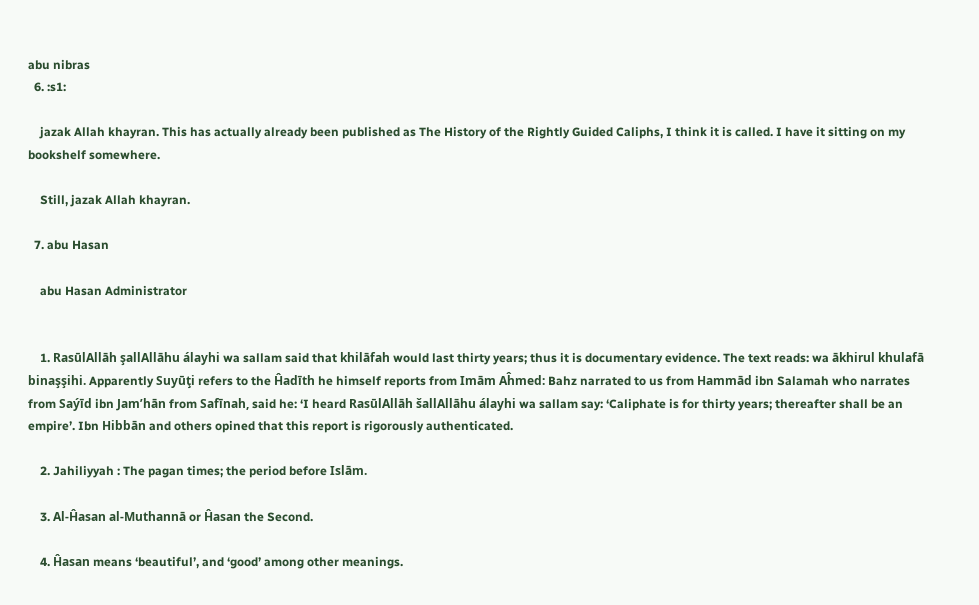abu nibras
  6. :s1:

    jazak Allah khayran. This has actually already been published as The History of the Rightly Guided Caliphs, I think it is called. I have it sitting on my bookshelf somewhere.

    Still, jazak Allah khayran.

  7. abu Hasan

    abu Hasan Administrator


    1. RasūlAllāh şallAllāhu álayhi wa sallam said that khilāfah would last thirty years; thus it is documentary evidence. The text reads: wa ākhirul khulafā binaşşihi. Apparently Suyūţi refers to the Ĥadīth he himself reports from Imām Aĥmed: Bahz narrated to us from Hammād ibn Salamah who narrates from Saýīd ibn Jam’hān from Safīnah, said he: ‘I heard RasūlAllāh šallAllāhu álayhi wa sallam say: ‘Caliphate is for thirty years; thereafter shall be an empire’. Ibn Hibbān and others opined that this report is rigorously authenticated.

    2. Jahiliyyah : The pagan times; the period before Islām.

    3. Al-Ĥasan al-Muthannā or Ĥasan the Second.

    4. Ĥasan means ‘beautiful’, and ‘good’ among other meanings.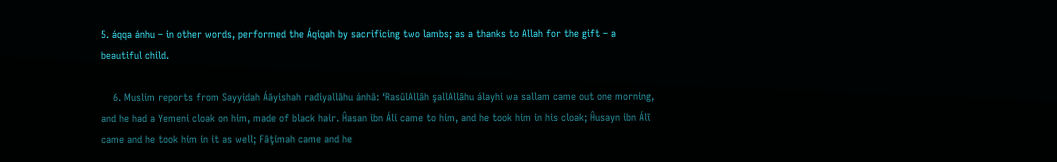5. áqqa ánhu – in other words, performed the Áqiqah by sacrificing two lambs; as a thanks to Allah for the gift – a beautiful child.

    6. Muslim reports from Sayyidah Áāyishah rađiyallāhu ánhā: ‘RasūlAllāh şallAllāhu álayhi wa sallam came out one morning, and he had a Yemeni cloak on him, made of black hair. Ĥasan ibn Áli came to him, and he took him in his cloak; Ĥusayn ibn Álī came and he took him in it as well; Fāţimah came and he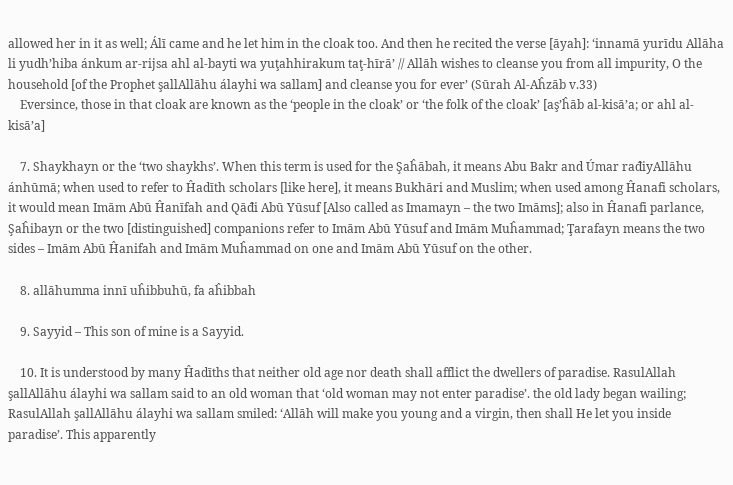allowed her in it as well; Álī came and he let him in the cloak too. And then he recited the verse [āyah]: ‘innamā yurīdu Allāha li yudh’hiba ánkum ar-rijsa ahl al-bayti wa yuţahhirakum taţ-hīrā’ // Allāh wishes to cleanse you from all impurity, O the household [of the Prophet şallAllāhu álayhi wa sallam] and cleanse you for ever’ (Sūrah Al-Aĥzāb v.33)
    Eversince, those in that cloak are known as the ‘people in the cloak’ or ‘the folk of the cloak’ [aş’ĥāb al-kisā’a; or ahl al-kisā’a]

    7. Shaykhayn or the ‘two shaykhs’. When this term is used for the Şaĥābah, it means Abu Bakr and Úmar rađiyAllāhu ánhūmā; when used to refer to Ĥadīth scholars [like here], it means Bukhāri and Muslim; when used among Ĥanafi scholars, it would mean Imām Abū Ĥanīfah and Qāđi Abū Yūsuf [Also called as Imamayn – the two Imāms]; also in Ĥanafi parlance, Şaĥibayn or the two [distinguished] companions refer to Imām Abū Yūsuf and Imām Muĥammad; Ţarafayn means the two sides – Imām Abū Ĥanifah and Imām Muĥammad on one and Imām Abū Yūsuf on the other.

    8. allāhumma innī uĥibbuhū, fa aĥibbah

    9. Sayyid – This son of mine is a Sayyid.

    10. It is understood by many Ĥadīths that neither old age nor death shall afflict the dwellers of paradise. RasulAllah şallAllāhu álayhi wa sallam said to an old woman that ‘old woman may not enter paradise’. the old lady began wailing; RasulAllah şallAllāhu álayhi wa sallam smiled: ‘Allāh will make you young and a virgin, then shall He let you inside paradise’. This apparently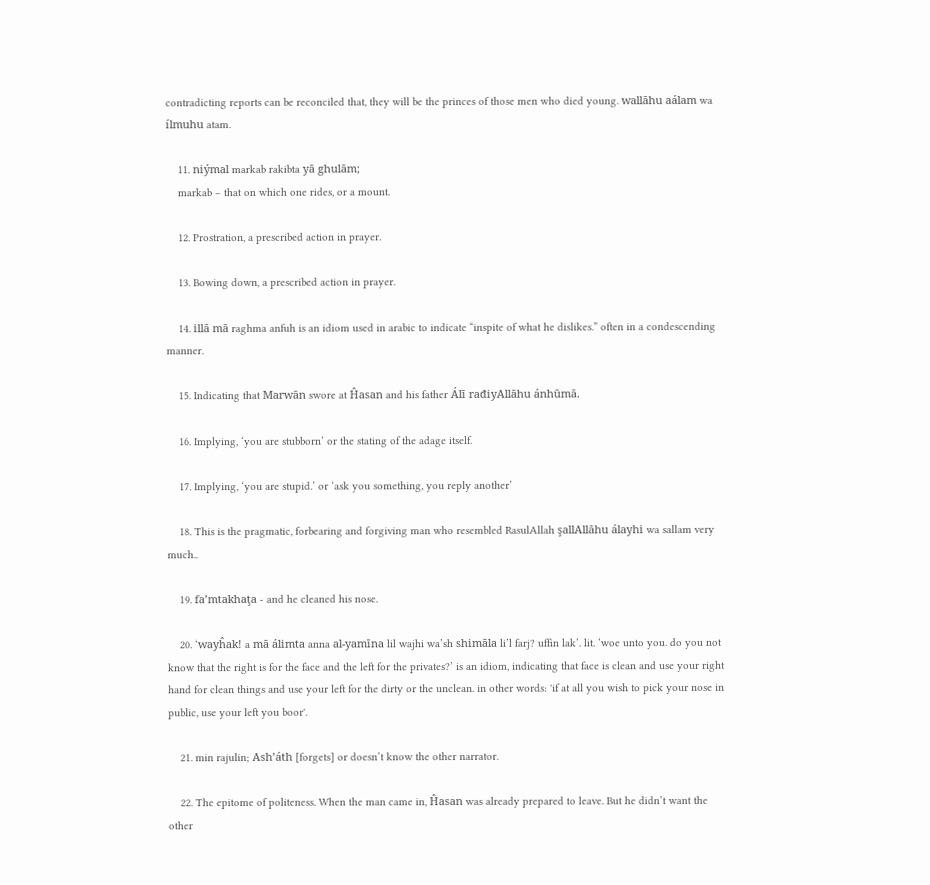contradicting reports can be reconciled that, they will be the princes of those men who died young. wallāhu aálam wa ílmuhu atam.

    11. niýmal markab rakibta yā ghulām;
    markab – that on which one rides, or a mount.

    12. Prostration, a prescribed action in prayer.

    13. Bowing down, a prescribed action in prayer.

    14. illā mā raghma anfuh is an idiom used in arabic to indicate “inspite of what he dislikes.” often in a condescending manner.

    15. Indicating that Marwān swore at Ĥasan and his father Álī rađiyAllāhu ánhūmā.

    16. Implying, ‘you are stubborn’ or the stating of the adage itself.

    17. Implying, ‘you are stupid.’ or ‘ask you something, you reply another’

    18. This is the pragmatic, forbearing and forgiving man who resembled RasulAllah şallAllāhu álayhi wa sallam very much..

    19. fa’mtakhaţa - and he cleaned his nose.

    20. ‘wayĥak! a mā álimta anna al-yamīna lil wajhi wa’sh shimāla li’l farj? uffin lak’. lit. ‘woe unto you. do you not know that the right is for the face and the left for the privates?’ is an idiom, indicating that face is clean and use your right hand for clean things and use your left for the dirty or the unclean. in other words: 'if at all you wish to pick your nose in public, use your left you boor'.

    21. min rajulin; Ash’áth [forgets] or doesn’t know the other narrator.

    22. The epitome of politeness. When the man came in, Ĥasan was already prepared to leave. But he didn’t want the other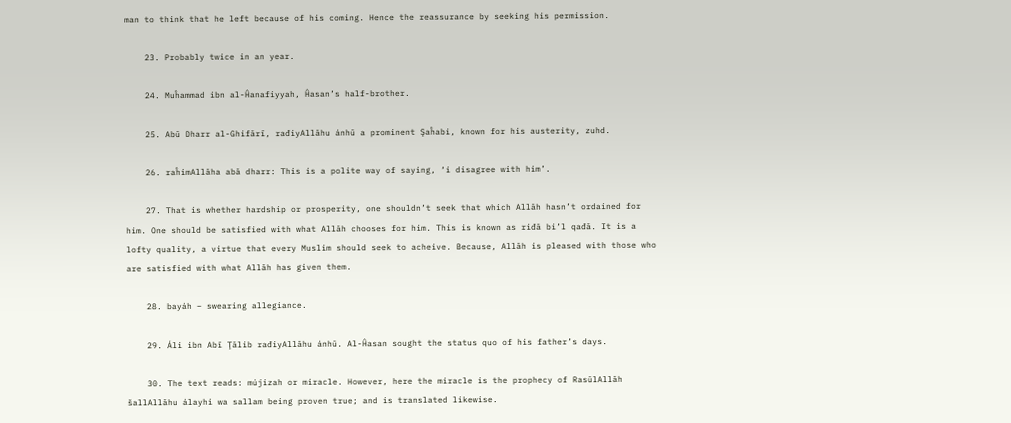man to think that he left because of his coming. Hence the reassurance by seeking his permission.

    23. Probably twice in an year.

    24. Muĥammad ibn al-Ĥanafiyyah, Ĥasan’s half-brother.

    25. Abū Dharr al-Ghifārī, rađiyAllāhu ánhū a prominent Şaĥabi, known for his austerity, zuhd.

    26. raĥimAllāha abā dharr: This is a polite way of saying, ‘i disagree with him’.

    27. That is whether hardship or prosperity, one shouldn’t seek that which Allāh hasn’t ordained for him. One should be satisfied with what Allāh chooses for him. This is known as riđā bi’l qađā. It is a lofty quality, a virtue that every Muslim should seek to acheive. Because, Allāh is pleased with those who are satisfied with what Allāh has given them.

    28. bayáh – swearing allegiance.

    29. Áli ibn Abī Ţālib rađiyAllāhu ánhū. Al-Ĥasan sought the status quo of his father’s days.

    30. The text reads: mújizah or miracle. However, here the miracle is the prophecy of RasūlAllāh šallAllāhu álayhi wa sallam being proven true; and is translated likewise.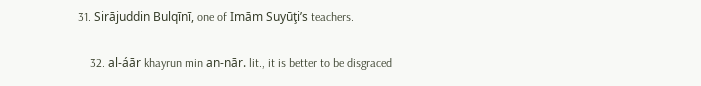31. Sirājuddin Bulqīnī, one of Imām Suyūţi’s teachers.

    32. al-áār khayrun min an-nār. lit., it is better to be disgraced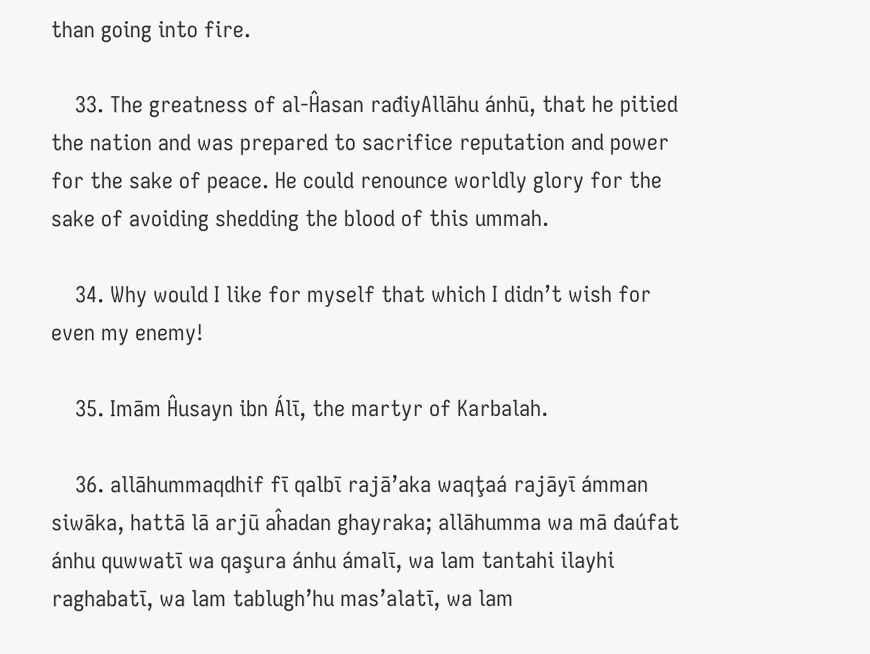than going into fire.

    33. The greatness of al-Ĥasan rađiyAllāhu ánhū, that he pitied the nation and was prepared to sacrifice reputation and power for the sake of peace. He could renounce worldly glory for the sake of avoiding shedding the blood of this ummah.

    34. Why would I like for myself that which I didn’t wish for even my enemy!

    35. Imām Ĥusayn ibn Álī, the martyr of Karbalah.

    36. allāhummaqdhif fī qalbī rajā’aka waqţaá rajāyī ámman siwāka, hattā lā arjū aĥadan ghayraka; allāhumma wa mā đaúfat ánhu quwwatī wa qaşura ánhu ámalī, wa lam tantahi ilayhi raghabatī, wa lam tablugh’hu mas’alatī, wa lam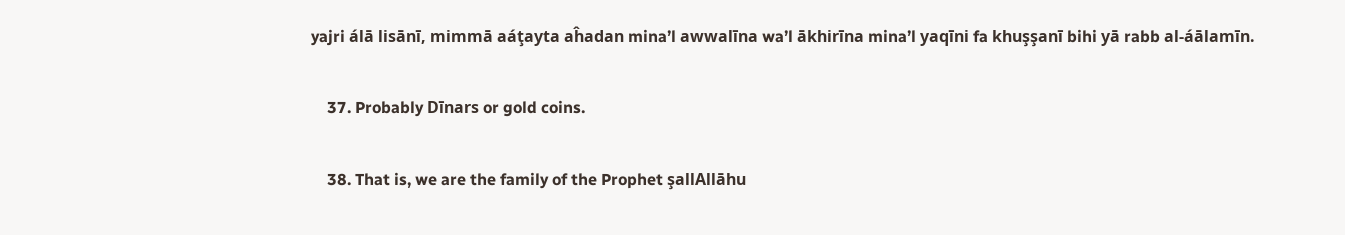yajri álā lisānī, mimmā aáţayta aĥadan mina’l awwalīna wa’l ākhirīna mina’l yaqīni fa khuşşanī bihi yā rabb al-áālamīn.

    37. Probably Dīnars or gold coins.

    38. That is, we are the family of the Prophet şallAllāhu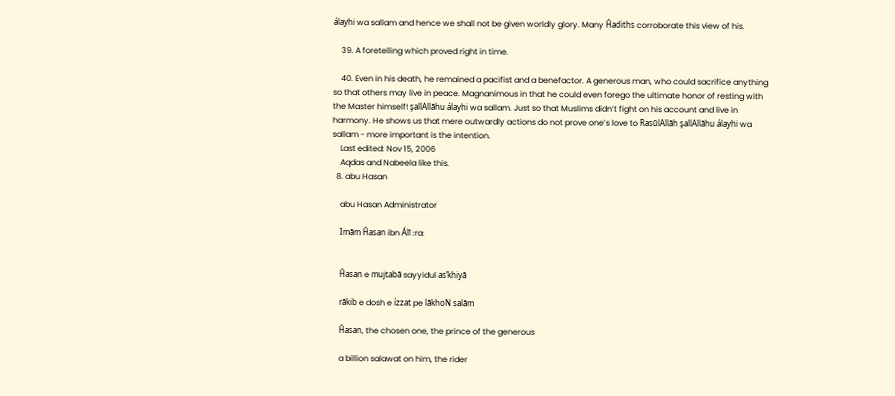álayhi wa sallam and hence we shall not be given worldly glory. Many Ĥadiths corroborate this view of his.

    39. A foretelling which proved right in time.

    40. Even in his death, he remained a pacifist and a benefactor. A generous man, who could sacrifice anything so that others may live in peace. Magnanimous in that he could even forego the ultimate honor of resting with the Master himself! şallAllāhu álayhi wa sallam. Just so that Muslims didn’t fight on his account and live in harmony. He shows us that mere outwardly actions do not prove one’s love to RasūlAllāh şallAllāhu álayhi wa sallam - more important is the intention.
    Last edited: Nov 15, 2006
    Aqdas and Nabeela like this.
  8. abu Hasan

    abu Hasan Administrator

    Imām Ĥasan ibn Álī :ra:


    Ĥasan e mujtabā sayyidul as’khiyā

    rākib e dosh e ízzat pe lākhoN salām

    Ĥasan, the chosen one, the prince of the generous

    a billion salawat on him, the rider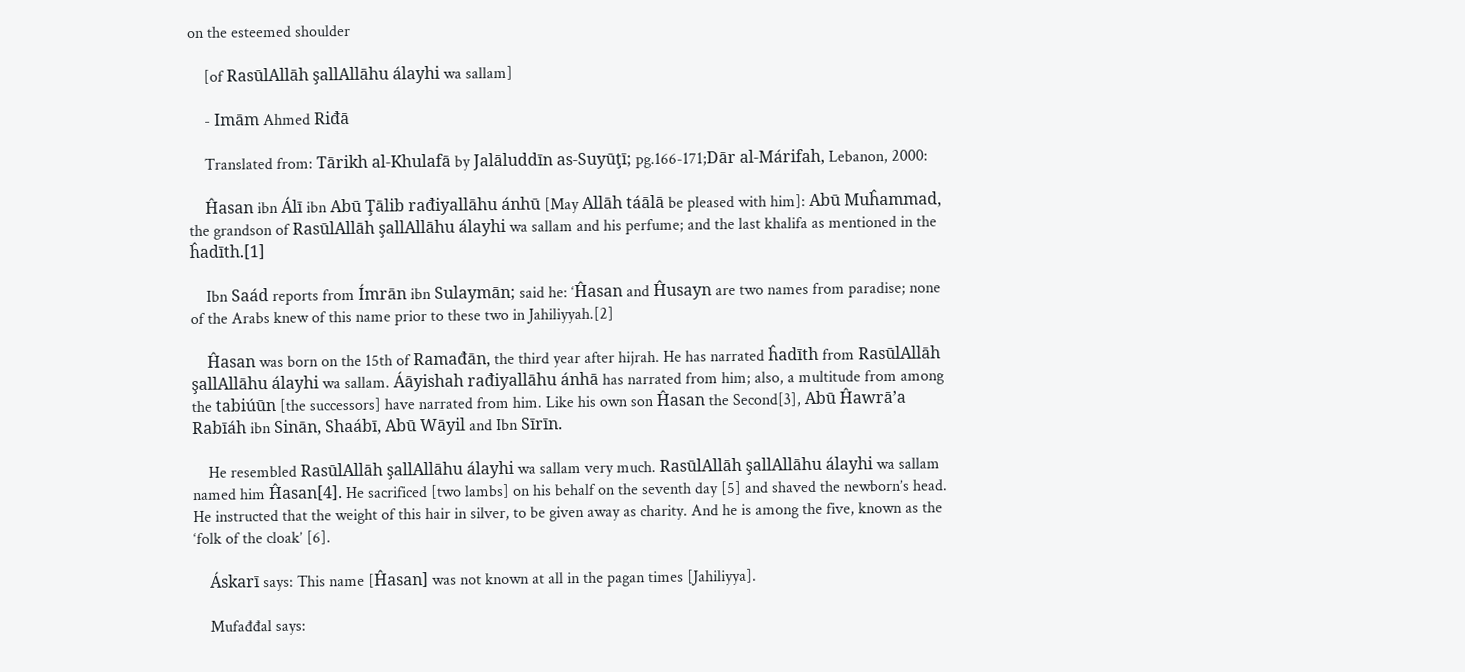on the esteemed shoulder

    [of RasūlAllāh şallAllāhu álayhi wa sallam]

    - Imām Ahmed Riđā

    Translated from: Tārikh al-Khulafā by Jalāluddīn as-Suyūţī; pg.166-171;Dār al-Márifah, Lebanon, 2000:

    Ĥasan ibn Álī ibn Abū Ţālib rađiyallāhu ánhū [May Allāh táālā be pleased with him]: Abū Muĥammad, the grandson of RasūlAllāh şallAllāhu álayhi wa sallam and his perfume; and the last khalifa as mentioned in the ĥadīth.[1]

    Ibn Saád reports from Ímrān ibn Sulaymān; said he: ‘Ĥasan and Ĥusayn are two names from paradise; none of the Arabs knew of this name prior to these two in Jahiliyyah.[2]

    Ĥasan was born on the 15th of Ramađān, the third year after hijrah. He has narrated ĥadīth from RasūlAllāh şallAllāhu álayhi wa sallam. Áāyishah rađiyallāhu ánhā has narrated from him; also, a multitude from among the tabiúūn [the successors] have narrated from him. Like his own son Ĥasan the Second[3], Abū Ĥawrā’a Rabīáh ibn Sinān, Shaábī, Abū Wāyil and Ibn Sīrīn.

    He resembled RasūlAllāh şallAllāhu álayhi wa sallam very much. RasūlAllāh şallAllāhu álayhi wa sallam named him Ĥasan[4]. He sacrificed [two lambs] on his behalf on the seventh day [5] and shaved the newborn’s head. He instructed that the weight of this hair in silver, to be given away as charity. And he is among the five, known as the ‘folk of the cloak’ [6].

    Áskarī says: This name [Ĥasan] was not known at all in the pagan times [Jahiliyya].

    Mufađđal says: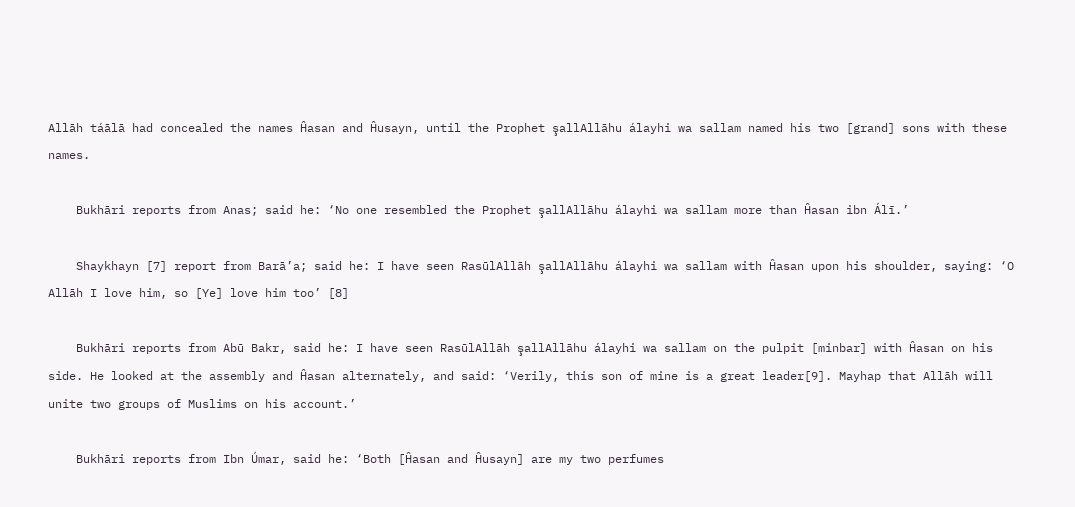Allāh táālā had concealed the names Ĥasan and Ĥusayn, until the Prophet şallAllāhu álayhi wa sallam named his two [grand] sons with these names.

    Bukhāri reports from Anas; said he: ‘No one resembled the Prophet şallAllāhu álayhi wa sallam more than Ĥasan ibn Álī.’

    Shaykhayn [7] report from Barā’a; said he: I have seen RasūlAllāh şallAllāhu álayhi wa sallam with Ĥasan upon his shoulder, saying: ‘O Allāh I love him, so [Ye] love him too’ [8]

    Bukhāri reports from Abū Bakr, said he: I have seen RasūlAllāh şallAllāhu álayhi wa sallam on the pulpit [minbar] with Ĥasan on his side. He looked at the assembly and Ĥasan alternately, and said: ‘Verily, this son of mine is a great leader[9]. Mayhap that Allāh will unite two groups of Muslims on his account.’

    Bukhāri reports from Ibn Úmar, said he: ‘Both [Ĥasan and Ĥusayn] are my two perfumes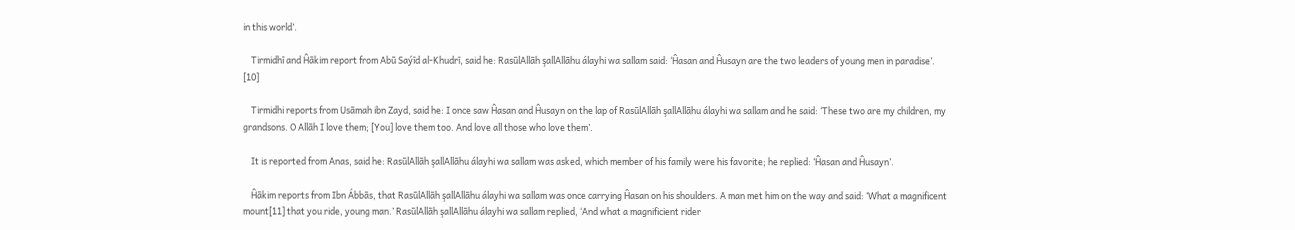in this world’.

    Tirmidhī and Ĥākim report from Abū Saýīd al-Khudrī, said he: RasūlAllāh şallAllāhu álayhi wa sallam said: ‘Ĥasan and Ĥusayn are the two leaders of young men in paradise’. [10]

    Tirmidhi reports from Usāmah ibn Zayd, said he: I once saw Ĥasan and Ĥusayn on the lap of RasūlAllāh şallAllāhu álayhi wa sallam and he said: ‘These two are my children, my grandsons. O Allāh I love them; [You] love them too. And love all those who love them’.

    It is reported from Anas, said he: RasūlAllāh şallAllāhu álayhi wa sallam was asked, which member of his family were his favorite; he replied: ‘Ĥasan and Ĥusayn’.

    Ĥākim reports from Ibn Ábbās, that RasūlAllāh şallAllāhu álayhi wa sallam was once carrying Ĥasan on his shoulders. A man met him on the way and said: ‘What a magnificent mount[11] that you ride, young man.’ RasūlAllāh şallAllāhu álayhi wa sallam replied, ‘And what a magnificient rider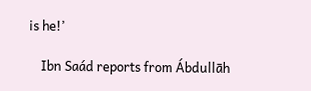is he!’

    Ibn Saád reports from Ábdullāh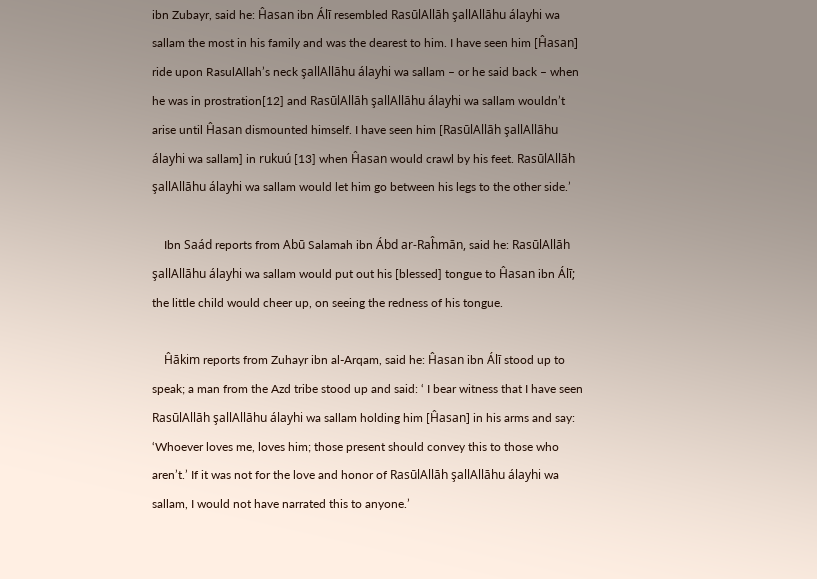ibn Zubayr, said he: Ĥasan ibn Álī resembled RasūlAllāh şallAllāhu álayhi wa sallam the most in his family and was the dearest to him. I have seen him [Ĥasan] ride upon RasulAllah’s neck şallAllāhu álayhi wa sallam – or he said back – when he was in prostration[12] and RasūlAllāh şallAllāhu álayhi wa sallam wouldn’t arise until Ĥasan dismounted himself. I have seen him [RasūlAllāh şallAllāhu álayhi wa sallam] in rukuú [13] when Ĥasan would crawl by his feet. RasūlAllāh şallAllāhu álayhi wa sallam would let him go between his legs to the other side.’

    Ibn Saád reports from Abū Salamah ibn Ábd ar-Raĥmān, said he: RasūlAllāh şallAllāhu álayhi wa sallam would put out his [blessed] tongue to Ĥasan ibn Álī; the little child would cheer up, on seeing the redness of his tongue.

    Ĥākim reports from Zuhayr ibn al-Arqam, said he: Ĥasan ibn Álī stood up to speak; a man from the Azd tribe stood up and said: ‘ I bear witness that I have seen RasūlAllāh şallAllāhu álayhi wa sallam holding him [Ĥasan] in his arms and say: ‘Whoever loves me, loves him; those present should convey this to those who aren’t.’ If it was not for the love and honor of RasūlAllāh şallAllāhu álayhi wa sallam, I would not have narrated this to anyone.’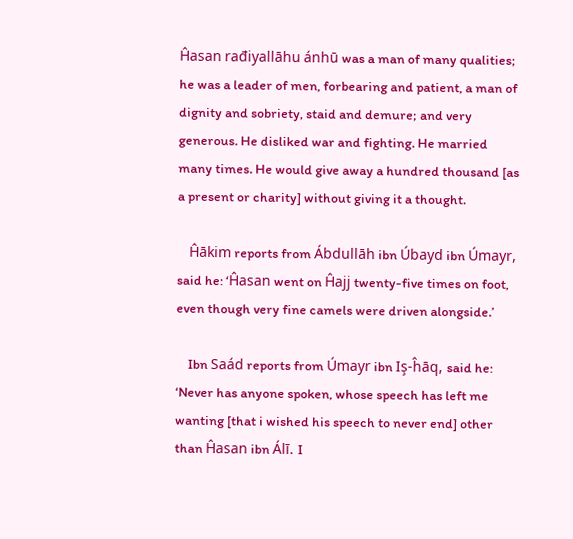Ĥasan rađiyallāhu ánhū was a man of many qualities; he was a leader of men, forbearing and patient, a man of dignity and sobriety, staid and demure; and very generous. He disliked war and fighting. He married many times. He would give away a hundred thousand [as a present or charity] without giving it a thought.

    Ĥākim reports from Ábdullāh ibn Úbayd ibn Úmayr, said he: ‘Ĥasan went on Ĥajj twenty-five times on foot, even though very fine camels were driven alongside.’

    Ibn Saád reports from Úmayr ibn Iş-ĥāq, said he: ‘Never has anyone spoken, whose speech has left me wanting [that i wished his speech to never end] other than Ĥasan ibn Álī. I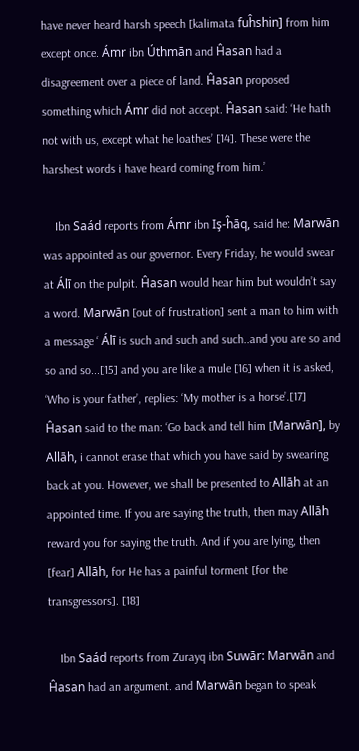have never heard harsh speech [kalimata fuĥshin] from him except once. Ámr ibn Úthmān and Ĥasan had a disagreement over a piece of land. Ĥasan proposed something which Ámr did not accept. Ĥasan said: ‘He hath not with us, except what he loathes’ [14]. These were the harshest words i have heard coming from him.’

    Ibn Saád reports from Ámr ibn Iş-ĥāq, said he: Marwān was appointed as our governor. Every Friday, he would swear at Álī on the pulpit. Ĥasan would hear him but wouldn’t say a word. Marwān [out of frustration] sent a man to him with a message ‘ Álī is such and such and such..and you are so and so and so...[15] and you are like a mule [16] when it is asked, ‘Who is your father’, replies: ‘My mother is a horse’.[17] Ĥasan said to the man: ‘Go back and tell him [Marwān], by Allāh, i cannot erase that which you have said by swearing back at you. However, we shall be presented to Allāh at an appointed time. If you are saying the truth, then may Allāh reward you for saying the truth. And if you are lying, then [fear] Allāh, for He has a painful torment [for the transgressors]. [18]

    Ibn Saád reports from Zurayq ibn Suwār: Marwān and Ĥasan had an argument. and Marwān began to speak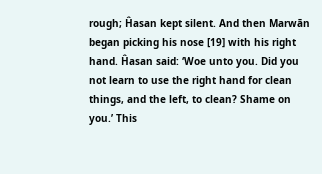rough; Ĥasan kept silent. And then Marwān began picking his nose [19] with his right hand. Ĥasan said: ‘Woe unto you. Did you not learn to use the right hand for clean things, and the left, to clean? Shame on you.’ This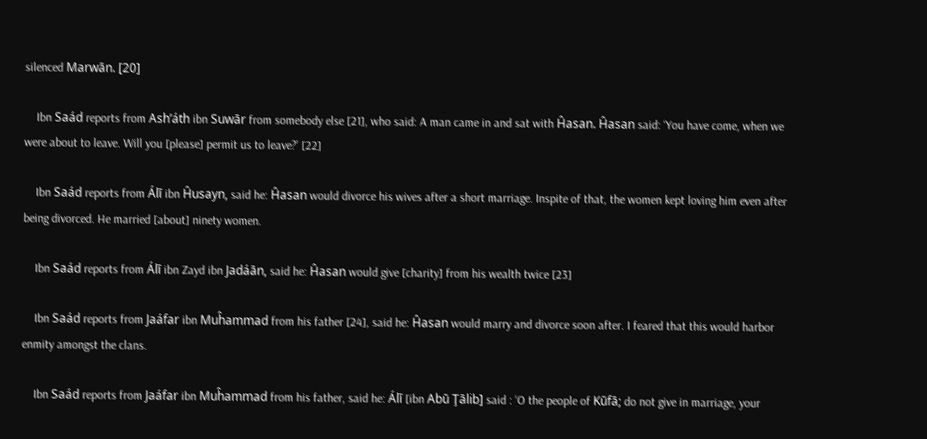silenced Marwān. [20]

    Ibn Saád reports from Ash’áth ibn Suwār from somebody else [21], who said: A man came in and sat with Ĥasan. Ĥasan said: ‘You have come, when we were about to leave. Will you [please] permit us to leave?’ [22]

    Ibn Saád reports from Álī ibn Ĥusayn, said he: Ĥasan would divorce his wives after a short marriage. Inspite of that, the women kept loving him even after being divorced. He married [about] ninety women.

    Ibn Saád reports from Álī ibn Zayd ibn Jadáān, said he: Ĥasan would give [charity] from his wealth twice [23]

    Ibn Saád reports from Jaáfar ibn Muĥammad from his father [24], said he: Ĥasan would marry and divorce soon after. I feared that this would harbor enmity amongst the clans.

    Ibn Saád reports from Jaáfar ibn Muĥammad from his father, said he: Álī [ibn Abū Ţālib] said : ‘O the people of Kūfā; do not give in marriage, your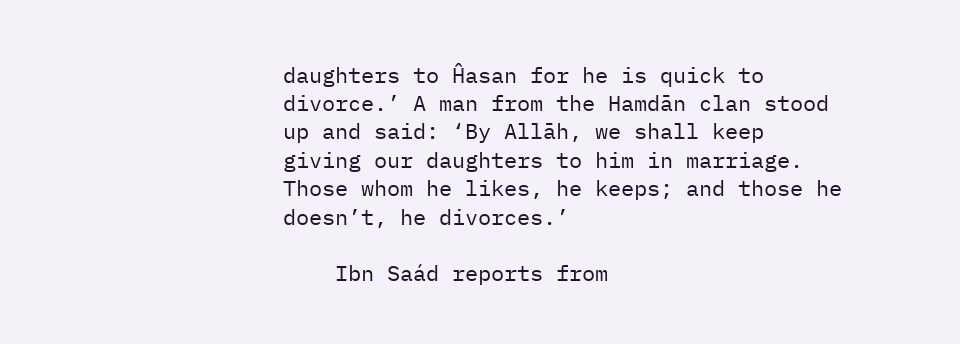daughters to Ĥasan for he is quick to divorce.’ A man from the Hamdān clan stood up and said: ‘By Allāh, we shall keep giving our daughters to him in marriage. Those whom he likes, he keeps; and those he doesn’t, he divorces.’

    Ibn Saád reports from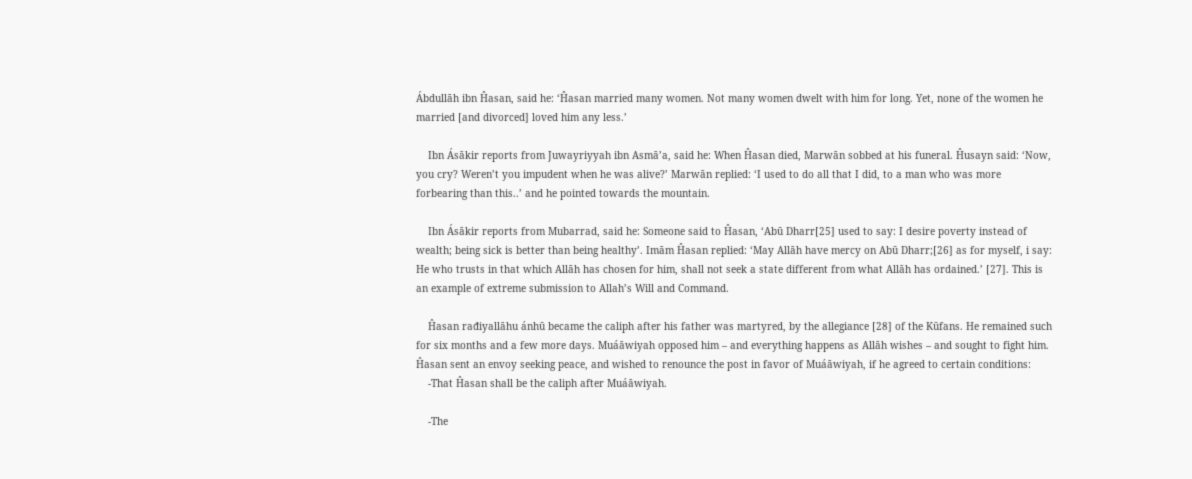Ábdullāh ibn Ĥasan, said he: ‘Ĥasan married many women. Not many women dwelt with him for long. Yet, none of the women he married [and divorced] loved him any less.’

    Ibn Ásākir reports from Juwayriyyah ibn Asmā’a, said he: When Ĥasan died, Marwān sobbed at his funeral. Ĥusayn said: ‘Now, you cry? Weren’t you impudent when he was alive?’ Marwān replied: ‘I used to do all that I did, to a man who was more forbearing than this..’ and he pointed towards the mountain.

    Ibn Ásākir reports from Mubarrad, said he: Someone said to Ĥasan, ‘Abū Dharr[25] used to say: I desire poverty instead of wealth; being sick is better than being healthy’. Imām Ĥasan replied: ‘May Allāh have mercy on Abū Dharr;[26] as for myself, i say: He who trusts in that which Allāh has chosen for him, shall not seek a state different from what Allāh has ordained.’ [27]. This is an example of extreme submission to Allah’s Will and Command.

    Ĥasan rađiyallāhu ánhū became the caliph after his father was martyred, by the allegiance [28] of the Kūfans. He remained such for six months and a few more days. Muáāwiyah opposed him – and everything happens as Allāh wishes – and sought to fight him. Ĥasan sent an envoy seeking peace, and wished to renounce the post in favor of Muáāwiyah, if he agreed to certain conditions:
    -That Ĥasan shall be the caliph after Muáāwiyah.

    -The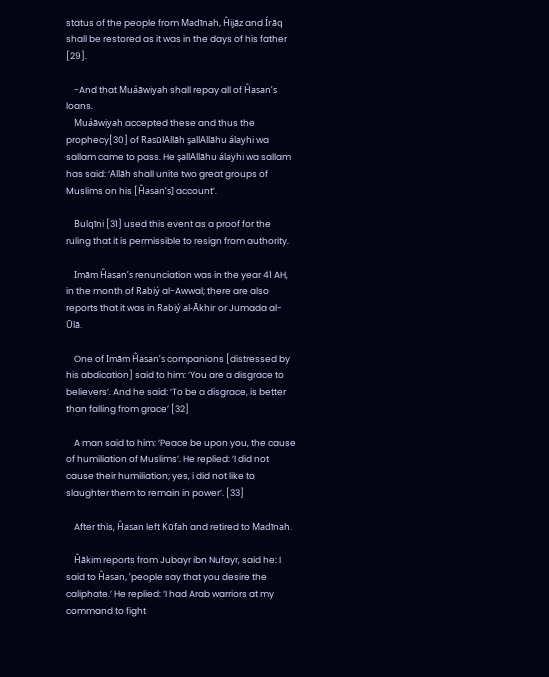status of the people from Madīnah, Ĥijāz and Írāq shall be restored as it was in the days of his father [29].

    -And that Muáāwiyah shall repay all of Ĥasan’s loans.
    Muáāwiyah accepted these and thus the prophecy[30] of RasūlAllāh şallAllāhu álayhi wa sallam came to pass. He şallAllāhu álayhi wa sallam has said: ‘Allāh shall unite two great groups of Muslims on his [Ĥasan’s] account’.

    Bulqīni [31] used this event as a proof for the ruling that it is permissible to resign from authority.

    Imām Ĥasan’s renunciation was in the year 41 AH, in the month of Rabiý al-Awwal; there are also reports that it was in Rabiý al-Ākhir or Jumada al-Ūlā.

    One of Imām Ĥasan’s companions [distressed by his abdication] said to him: ‘You are a disgrace to believers’. And he said: ‘To be a disgrace, is better than falling from grace’ [32]

    A man said to him: ‘Peace be upon you, the cause of humiliation of Muslims’. He replied: ‘I did not cause their humiliation; yes, i did not like to slaughter them to remain in power’. [33]

    After this, Ĥasan left Kūfah and retired to Madīnah.

    Ĥākim reports from Jubayr ibn Nufayr, said he: I said to Ĥasan, ‘people say that you desire the caliphate.’ He replied: ‘I had Arab warriors at my command to fight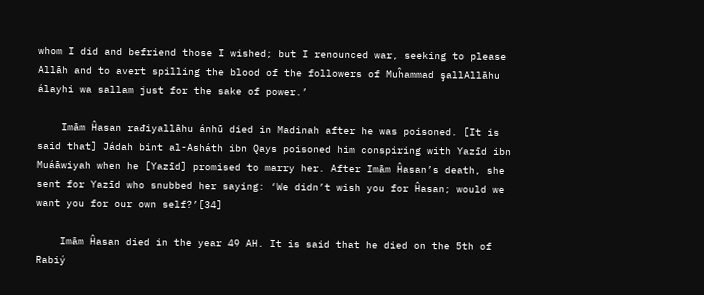whom I did and befriend those I wished; but I renounced war, seeking to please Allāh and to avert spilling the blood of the followers of Muĥammad şallAllāhu álayhi wa sallam just for the sake of power.’

    Imām Ĥasan rađiyallāhu ánhū died in Madinah after he was poisoned. [It is said that] Jádah bint al-Asháth ibn Qays poisoned him conspiring with Yazīd ibn Muáāwiyah when he [Yazīd] promised to marry her. After Imām Ĥasan’s death, she sent for Yazīd who snubbed her saying: ‘We didn’t wish you for Ĥasan; would we want you for our own self?’[34]

    Imām Ĥasan died in the year 49 AH. It is said that he died on the 5th of Rabiý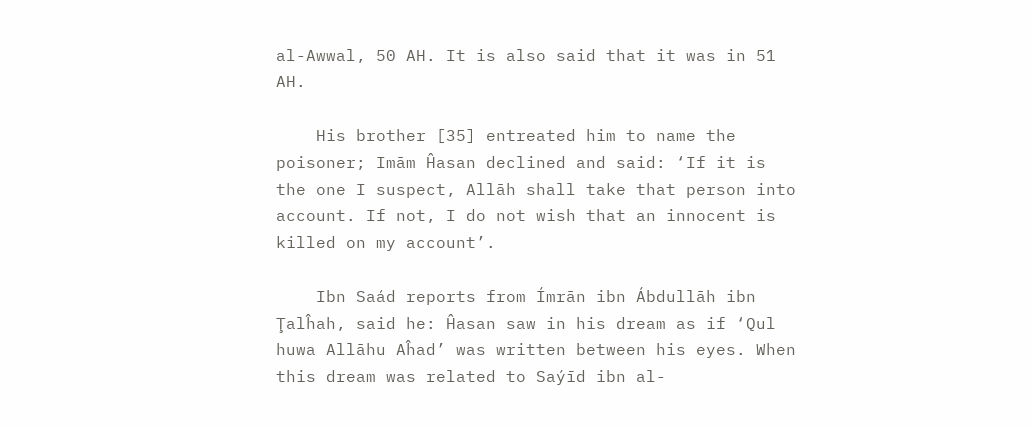al-Awwal, 50 AH. It is also said that it was in 51 AH.

    His brother [35] entreated him to name the poisoner; Imām Ĥasan declined and said: ‘If it is the one I suspect, Allāh shall take that person into account. If not, I do not wish that an innocent is killed on my account’.

    Ibn Saád reports from Ímrān ibn Ábdullāh ibn Ţalĥah, said he: Ĥasan saw in his dream as if ‘Qul huwa Allāhu Aĥad’ was written between his eyes. When this dream was related to Saýīd ibn al-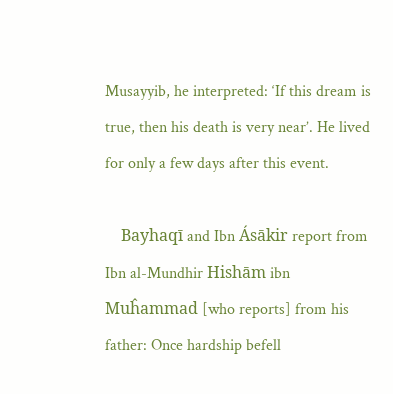Musayyib, he interpreted: ‘If this dream is true, then his death is very near’. He lived for only a few days after this event.

    Bayhaqī and Ibn Ásākir report from Ibn al-Mundhir Hishām ibn Muĥammad [who reports] from his father: Once hardship befell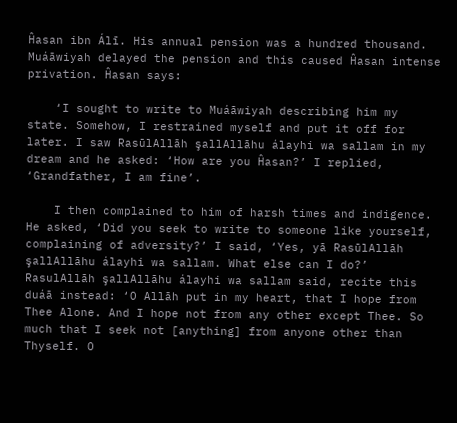Ĥasan ibn Álī. His annual pension was a hundred thousand. Muáāwiyah delayed the pension and this caused Ĥasan intense privation. Ĥasan says:

    ‘I sought to write to Muáāwiyah describing him my state. Somehow, I restrained myself and put it off for later. I saw RasūlAllāh şallAllāhu álayhi wa sallam in my dream and he asked: ‘How are you Ĥasan?’ I replied, ‘Grandfather, I am fine’.

    I then complained to him of harsh times and indigence. He asked, ‘Did you seek to write to someone like yourself, complaining of adversity?’ I said, ‘Yes, yā RasūlAllāh şallAllāhu álayhi wa sallam. What else can I do?’ RasulAllāh şallAllāhu álayhi wa sallam said, recite this duáā instead: ‘O Allāh put in my heart, that I hope from Thee Alone. And I hope not from any other except Thee. So much that I seek not [anything] from anyone other than Thyself. O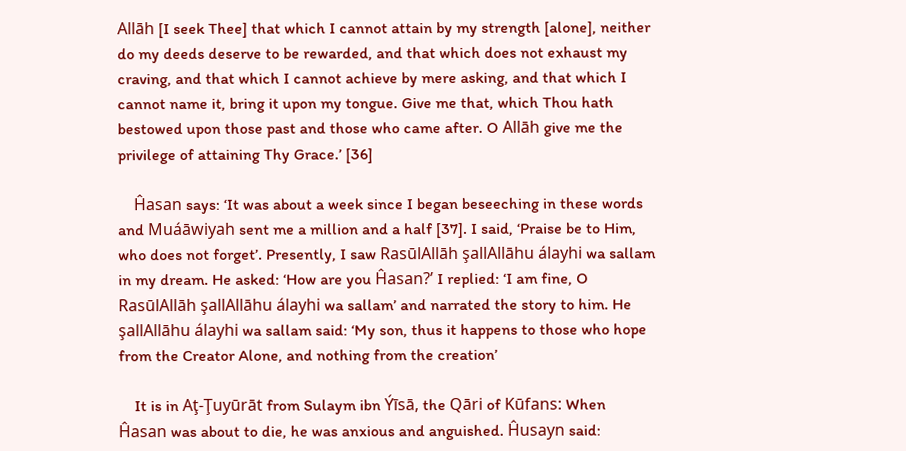Allāh [I seek Thee] that which I cannot attain by my strength [alone], neither do my deeds deserve to be rewarded, and that which does not exhaust my craving, and that which I cannot achieve by mere asking, and that which I cannot name it, bring it upon my tongue. Give me that, which Thou hath bestowed upon those past and those who came after. O Allāh give me the privilege of attaining Thy Grace.’ [36]

    Ĥasan says: ‘It was about a week since I began beseeching in these words and Muáāwiyah sent me a million and a half [37]. I said, ‘Praise be to Him, who does not forget’. Presently, I saw RasūlAllāh şallAllāhu álayhi wa sallam in my dream. He asked: ‘How are you Ĥasan?’ I replied: ‘I am fine, O RasūlAllāh şallAllāhu álayhi wa sallam’ and narrated the story to him. He şallAllāhu álayhi wa sallam said: ‘My son, thus it happens to those who hope from the Creator Alone, and nothing from the creation’

    It is in Aţ-Ţuyūrāt from Sulaym ibn Ýīsā, the Qāri of Kūfans: When Ĥasan was about to die, he was anxious and anguished. Ĥusayn said: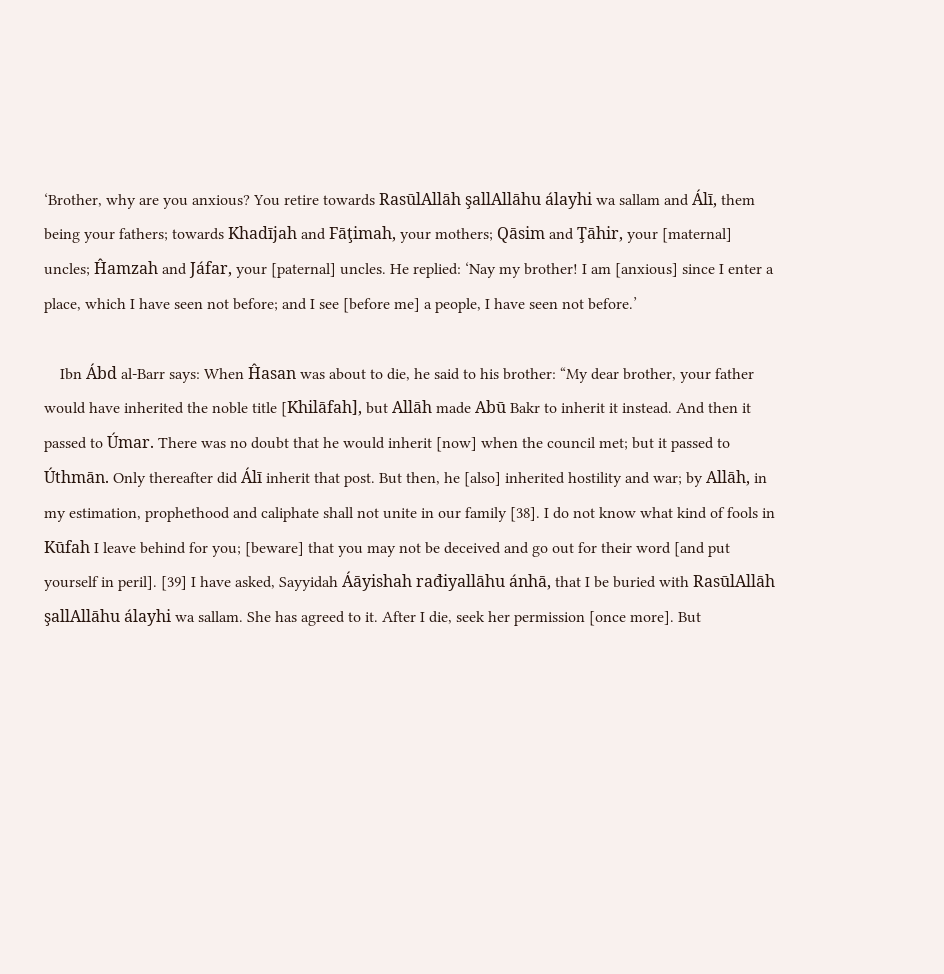‘Brother, why are you anxious? You retire towards RasūlAllāh şallAllāhu álayhi wa sallam and Álī, them being your fathers; towards Khadījah and Fāţimah, your mothers; Qāsim and Ţāhir, your [maternal] uncles; Ĥamzah and Jáfar, your [paternal] uncles. He replied: ‘Nay my brother! I am [anxious] since I enter a place, which I have seen not before; and I see [before me] a people, I have seen not before.’

    Ibn Ábd al-Barr says: When Ĥasan was about to die, he said to his brother: “My dear brother, your father would have inherited the noble title [Khilāfah], but Allāh made Abū Bakr to inherit it instead. And then it passed to Úmar. There was no doubt that he would inherit [now] when the council met; but it passed to Úthmān. Only thereafter did Álī inherit that post. But then, he [also] inherited hostility and war; by Allāh, in my estimation, prophethood and caliphate shall not unite in our family [38]. I do not know what kind of fools in Kūfah I leave behind for you; [beware] that you may not be deceived and go out for their word [and put yourself in peril]. [39] I have asked, Sayyidah Áāyishah rađiyallāhu ánhā, that I be buried with RasūlAllāh şallAllāhu álayhi wa sallam. She has agreed to it. After I die, seek her permission [once more]. But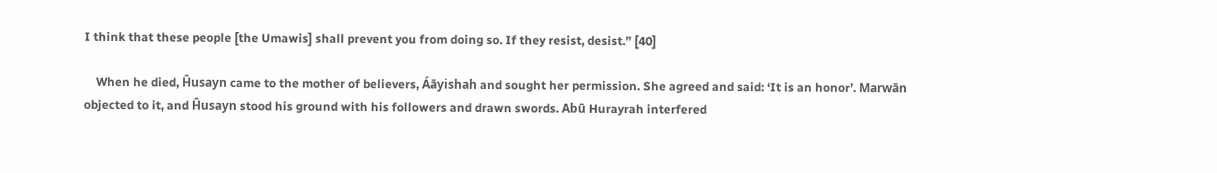I think that these people [the Umawis] shall prevent you from doing so. If they resist, desist.” [40]

    When he died, Ĥusayn came to the mother of believers, Áāyishah and sought her permission. She agreed and said: ‘It is an honor’. Marwān objected to it, and Ĥusayn stood his ground with his followers and drawn swords. Abū Hurayrah interfered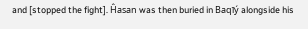and [stopped the fight]. Ĥasan was then buried in Baqīý alongside his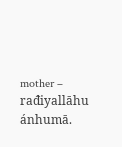mother – rađiyallāhu ánhumā.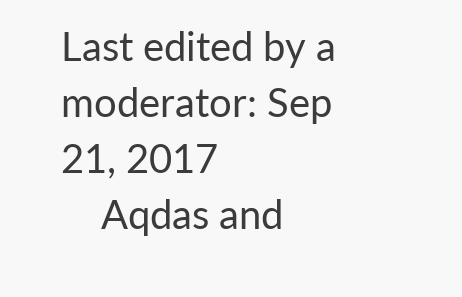Last edited by a moderator: Sep 21, 2017
    Aqdas and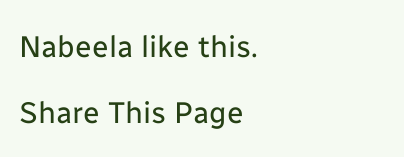Nabeela like this.

Share This Page